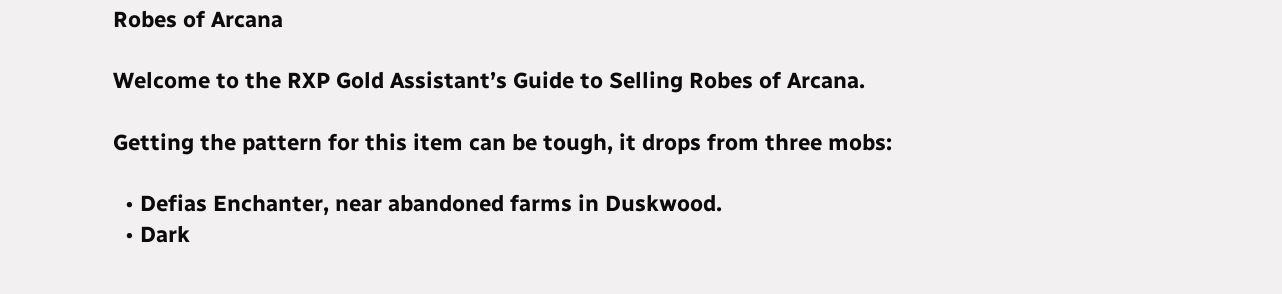Robes of Arcana

Welcome to the RXP Gold Assistant’s Guide to Selling Robes of Arcana.

Getting the pattern for this item can be tough, it drops from three mobs:

  • Defias Enchanter, near abandoned farms in Duskwood.
  • Dark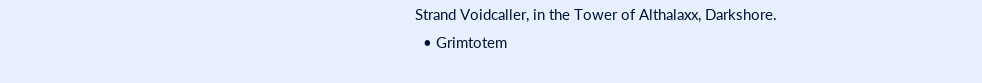Strand Voidcaller, in the Tower of Althalaxx, Darkshore.
  • Grimtotem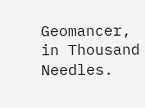Geomancer, in Thousand Needles.